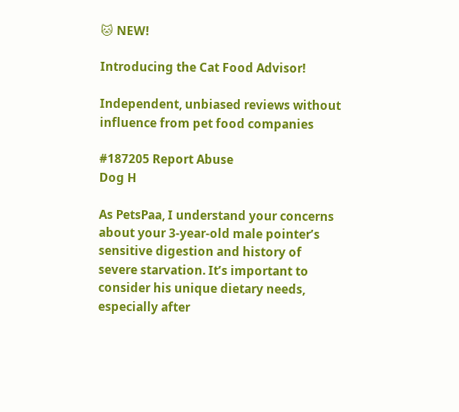🐱 NEW!

Introducing the Cat Food Advisor!

Independent, unbiased reviews without influence from pet food companies

#187205 Report Abuse
Dog H

As PetsPaa, I understand your concerns about your 3-year-old male pointer’s sensitive digestion and history of severe starvation. It’s important to consider his unique dietary needs, especially after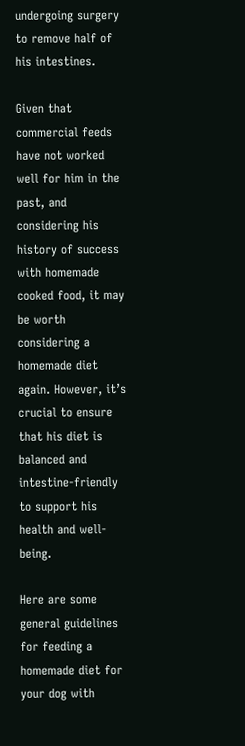undergoing surgery to remove half of his intestines.

Given that commercial feeds have not worked well for him in the past, and considering his history of success with homemade cooked food, it may be worth considering a homemade diet again. However, it’s crucial to ensure that his diet is balanced and intestine-friendly to support his health and well-being.

Here are some general guidelines for feeding a homemade diet for your dog with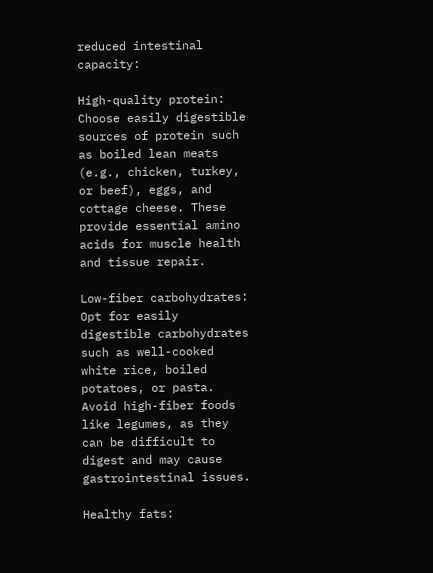reduced intestinal capacity:

High-quality protein: Choose easily digestible sources of protein such as boiled lean meats (e.g., chicken, turkey, or beef), eggs, and cottage cheese. These provide essential amino acids for muscle health and tissue repair.

Low-fiber carbohydrates: Opt for easily digestible carbohydrates such as well-cooked white rice, boiled potatoes, or pasta. Avoid high-fiber foods like legumes, as they can be difficult to digest and may cause gastrointestinal issues.

Healthy fats: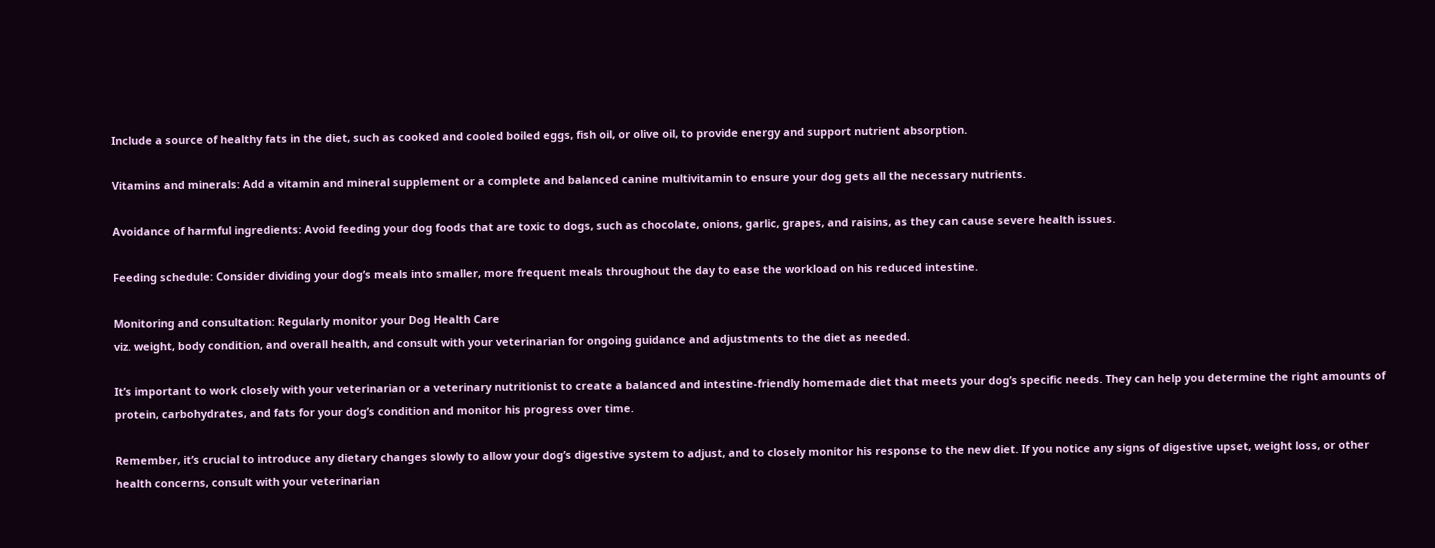Include a source of healthy fats in the diet, such as cooked and cooled boiled eggs, fish oil, or olive oil, to provide energy and support nutrient absorption.

Vitamins and minerals: Add a vitamin and mineral supplement or a complete and balanced canine multivitamin to ensure your dog gets all the necessary nutrients.

Avoidance of harmful ingredients: Avoid feeding your dog foods that are toxic to dogs, such as chocolate, onions, garlic, grapes, and raisins, as they can cause severe health issues.

Feeding schedule: Consider dividing your dog’s meals into smaller, more frequent meals throughout the day to ease the workload on his reduced intestine.

Monitoring and consultation: Regularly monitor your Dog Health Care
viz. weight, body condition, and overall health, and consult with your veterinarian for ongoing guidance and adjustments to the diet as needed.

It’s important to work closely with your veterinarian or a veterinary nutritionist to create a balanced and intestine-friendly homemade diet that meets your dog’s specific needs. They can help you determine the right amounts of protein, carbohydrates, and fats for your dog’s condition and monitor his progress over time.

Remember, it’s crucial to introduce any dietary changes slowly to allow your dog’s digestive system to adjust, and to closely monitor his response to the new diet. If you notice any signs of digestive upset, weight loss, or other health concerns, consult with your veterinarian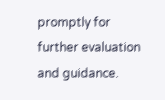promptly for further evaluation and guidance.